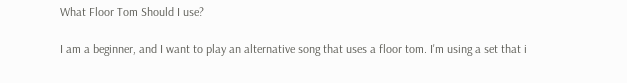What Floor Tom Should I use?

I am a beginner, and I want to play an alternative song that uses a floor tom. I'm using a set that i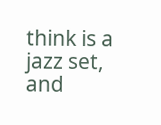think is a jazz set, and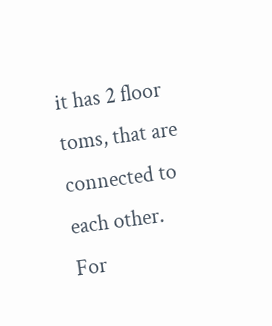it has 2 floor toms, that are connected to each other. For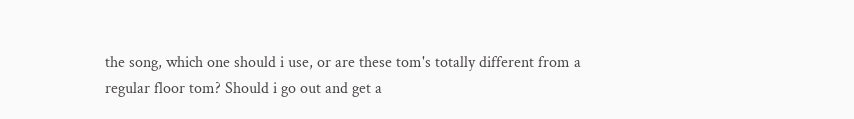the song, which one should i use, or are these tom's totally different from a regular floor tom? Should i go out and get a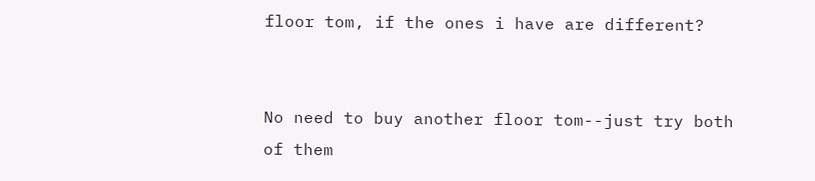floor tom, if the ones i have are different?


No need to buy another floor tom--just try both of them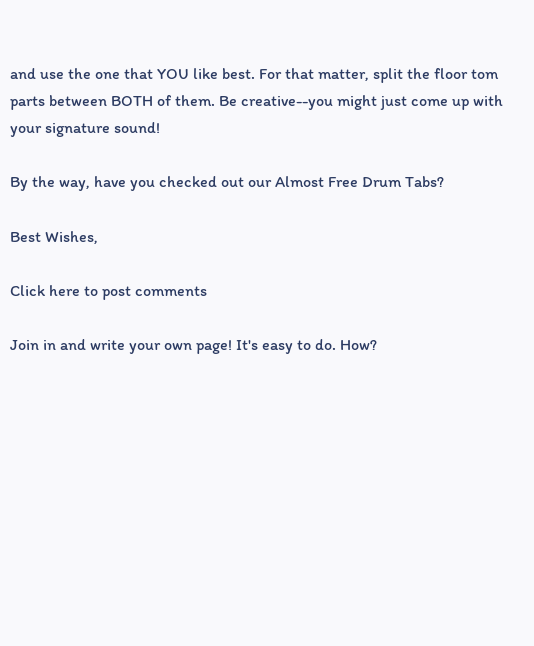and use the one that YOU like best. For that matter, split the floor tom parts between BOTH of them. Be creative--you might just come up with your signature sound!

By the way, have you checked out our Almost Free Drum Tabs?

Best Wishes,

Click here to post comments

Join in and write your own page! It's easy to do. How?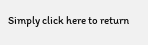Simply click here to return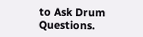to Ask Drum Questions.